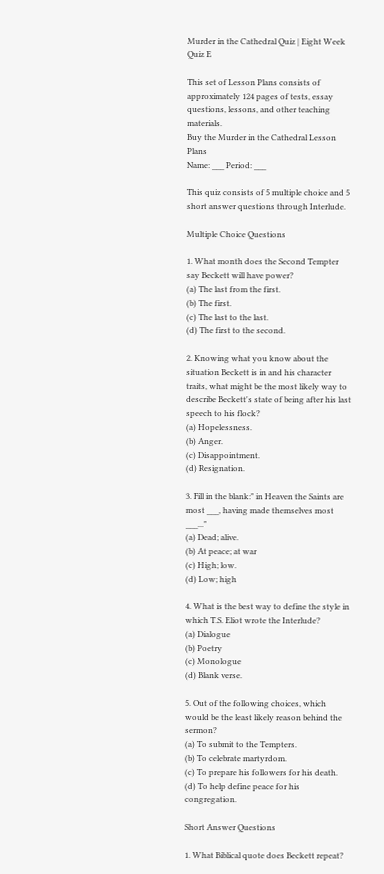Murder in the Cathedral Quiz | Eight Week Quiz E

This set of Lesson Plans consists of approximately 124 pages of tests, essay questions, lessons, and other teaching materials.
Buy the Murder in the Cathedral Lesson Plans
Name: ___ Period: ___

This quiz consists of 5 multiple choice and 5 short answer questions through Interlude.

Multiple Choice Questions

1. What month does the Second Tempter say Beckett will have power?
(a) The last from the first.
(b) The first.
(c) The last to the last.
(d) The first to the second.

2. Knowing what you know about the situation Beckett is in and his character traits, what might be the most likely way to describe Beckett's state of being after his last speech to his flock?
(a) Hopelessness.
(b) Anger.
(c) Disappointment.
(d) Resignation.

3. Fill in the blank:" in Heaven the Saints are most ___, having made themselves most ___..."
(a) Dead; alive.
(b) At peace; at war
(c) High; low.
(d) Low; high

4. What is the best way to define the style in which T.S. Eliot wrote the Interlude?
(a) Dialogue
(b) Poetry
(c) Monologue
(d) Blank verse.

5. Out of the following choices, which would be the least likely reason behind the sermon?
(a) To submit to the Tempters.
(b) To celebrate martyrdom.
(c) To prepare his followers for his death.
(d) To help define peace for his congregation.

Short Answer Questions

1. What Biblical quote does Beckett repeat?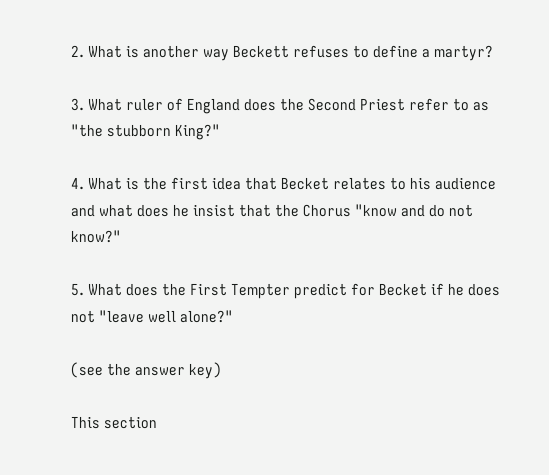2. What is another way Beckett refuses to define a martyr?

3. What ruler of England does the Second Priest refer to as "the stubborn King?"

4. What is the first idea that Becket relates to his audience and what does he insist that the Chorus "know and do not know?"

5. What does the First Tempter predict for Becket if he does not "leave well alone?"

(see the answer key)

This section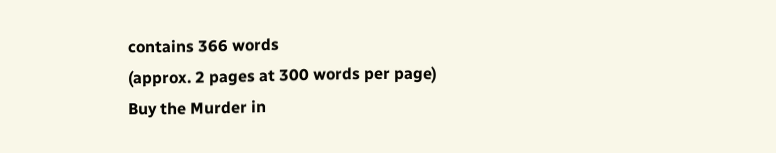contains 366 words
(approx. 2 pages at 300 words per page)
Buy the Murder in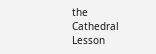the Cathedral Lesson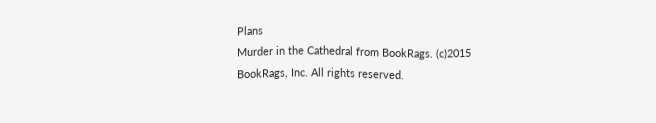Plans
Murder in the Cathedral from BookRags. (c)2015 BookRags, Inc. All rights reserved.